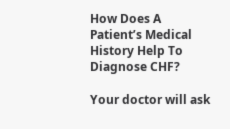How Does A Patient’s Medical History Help To Diagnose CHF?

Your doctor will ask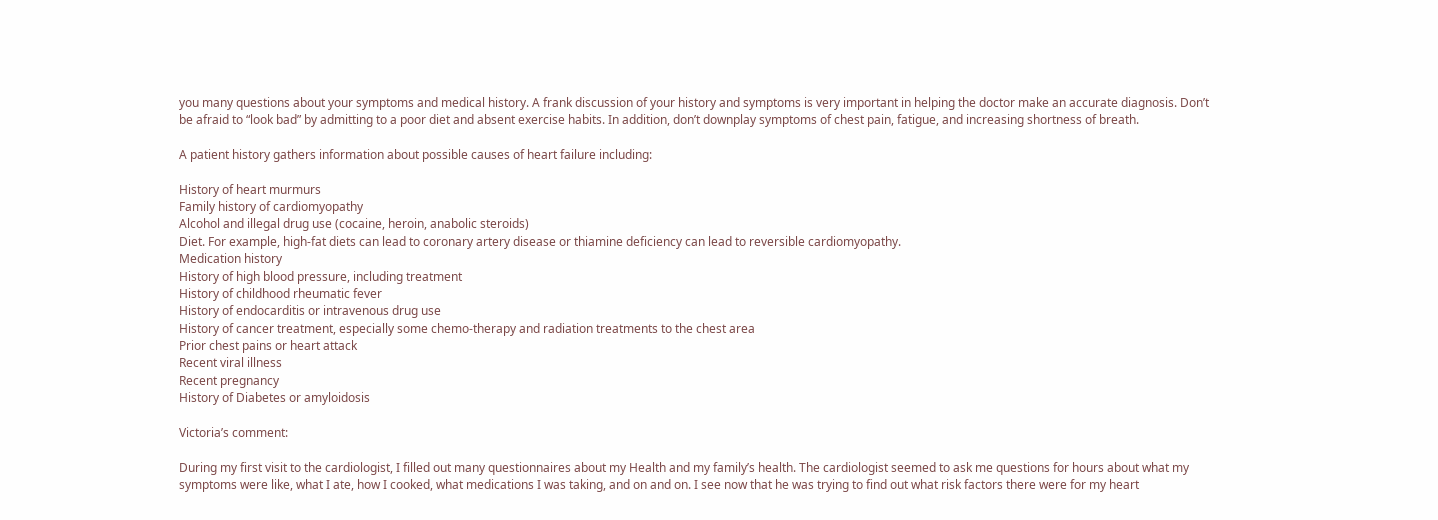you many questions about your symptoms and medical history. A frank discussion of your history and symptoms is very important in helping the doctor make an accurate diagnosis. Don’t be afraid to “look bad” by admitting to a poor diet and absent exercise habits. In addition, don’t downplay symptoms of chest pain, fatigue, and increasing shortness of breath.

A patient history gathers information about possible causes of heart failure including:

History of heart murmurs
Family history of cardiomyopathy
Alcohol and illegal drug use (cocaine, heroin, anabolic steroids)
Diet. For example, high-fat diets can lead to coronary artery disease or thiamine deficiency can lead to reversible cardiomyopathy.
Medication history
History of high blood pressure, including treatment
History of childhood rheumatic fever
History of endocarditis or intravenous drug use
History of cancer treatment, especially some chemo-therapy and radiation treatments to the chest area
Prior chest pains or heart attack
Recent viral illness
Recent pregnancy
History of Diabetes or amyloidosis

Victoria’s comment:

During my first visit to the cardiologist, I filled out many questionnaires about my Health and my family’s health. The cardiologist seemed to ask me questions for hours about what my symptoms were like, what I ate, how I cooked, what medications I was taking, and on and on. I see now that he was trying to find out what risk factors there were for my heart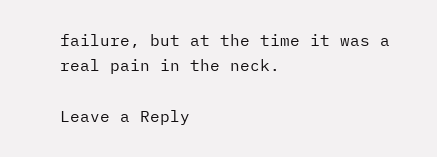failure, but at the time it was a real pain in the neck.

Leave a Reply